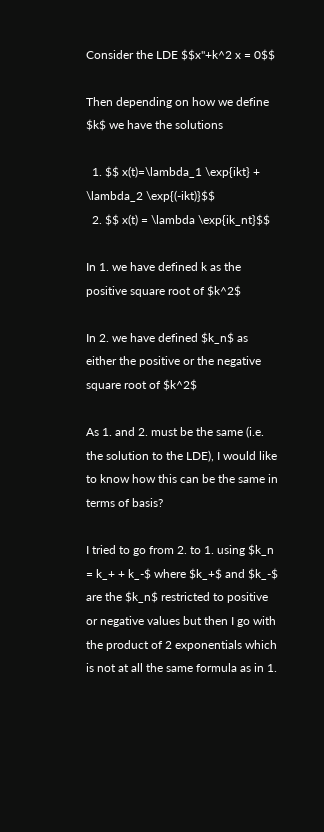Consider the LDE $$x''+k^2 x = 0$$

Then depending on how we define $k$ we have the solutions

  1. $$ x(t)=\lambda_1 \exp{ikt} + \lambda_2 \exp{(-ikt)}$$
  2. $$ x(t) = \lambda \exp{ik_nt}$$

In 1. we have defined k as the positive square root of $k^2$

In 2. we have defined $k_n$ as either the positive or the negative square root of $k^2$

As 1. and 2. must be the same (i.e. the solution to the LDE), I would like to know how this can be the same in terms of basis?

I tried to go from 2. to 1. using $k_n = k_+ + k_-$ where $k_+$ and $k_-$ are the $k_n$ restricted to positive or negative values but then I go with the product of 2 exponentials which is not at all the same formula as in 1.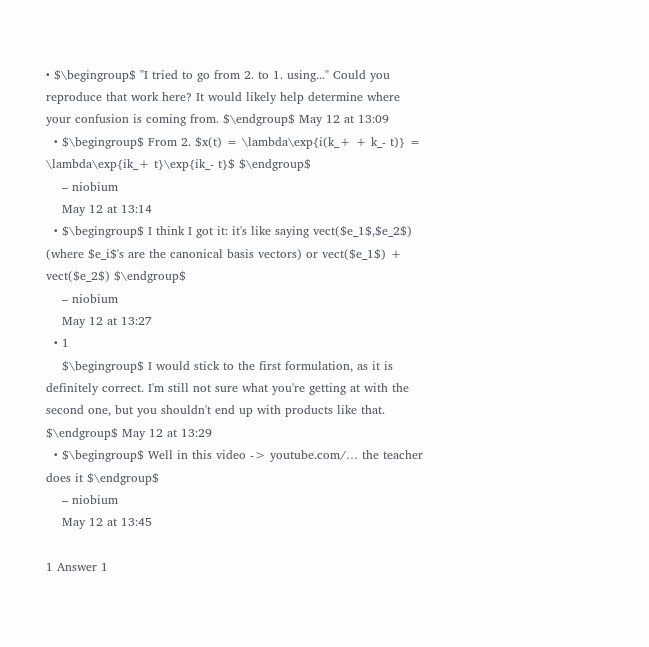• $\begingroup$ "I tried to go from 2. to 1. using..." Could you reproduce that work here? It would likely help determine where your confusion is coming from. $\endgroup$ May 12 at 13:09
  • $\begingroup$ From 2. $x(t) = \lambda\exp{i(k_+ + k_- t)} = \lambda\exp{ik_+ t}\exp{ik_- t}$ $\endgroup$
    – niobium
    May 12 at 13:14
  • $\begingroup$ I think I got it: it's like saying vect($e_1$,$e_2$) (where $e_i$'s are the canonical basis vectors) or vect($e_1$) + vect($e_2$) $\endgroup$
    – niobium
    May 12 at 13:27
  • 1
    $\begingroup$ I would stick to the first formulation, as it is definitely correct. I'm still not sure what you're getting at with the second one, but you shouldn't end up with products like that. $\endgroup$ May 12 at 13:29
  • $\begingroup$ Well in this video -> youtube.com/… the teacher does it $\endgroup$
    – niobium
    May 12 at 13:45

1 Answer 1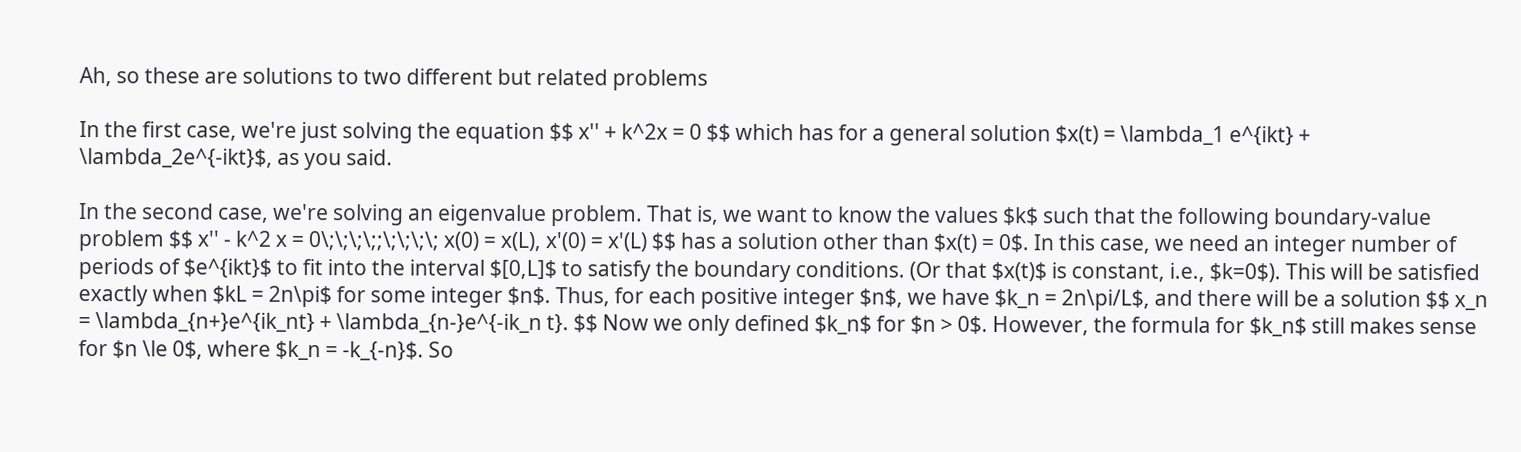Ah, so these are solutions to two different but related problems

In the first case, we're just solving the equation $$ x'' + k^2x = 0 $$ which has for a general solution $x(t) = \lambda_1 e^{ikt} + \lambda_2e^{-ikt}$, as you said.

In the second case, we're solving an eigenvalue problem. That is, we want to know the values $k$ such that the following boundary-value problem $$ x'' - k^2 x = 0\;\;\;\;;\;\;\;\; x(0) = x(L), x'(0) = x'(L) $$ has a solution other than $x(t) = 0$. In this case, we need an integer number of periods of $e^{ikt}$ to fit into the interval $[0,L]$ to satisfy the boundary conditions. (Or that $x(t)$ is constant, i.e., $k=0$). This will be satisfied exactly when $kL = 2n\pi$ for some integer $n$. Thus, for each positive integer $n$, we have $k_n = 2n\pi/L$, and there will be a solution $$ x_n = \lambda_{n+}e^{ik_nt} + \lambda_{n-}e^{-ik_n t}. $$ Now we only defined $k_n$ for $n > 0$. However, the formula for $k_n$ still makes sense for $n \le 0$, where $k_n = -k_{-n}$. So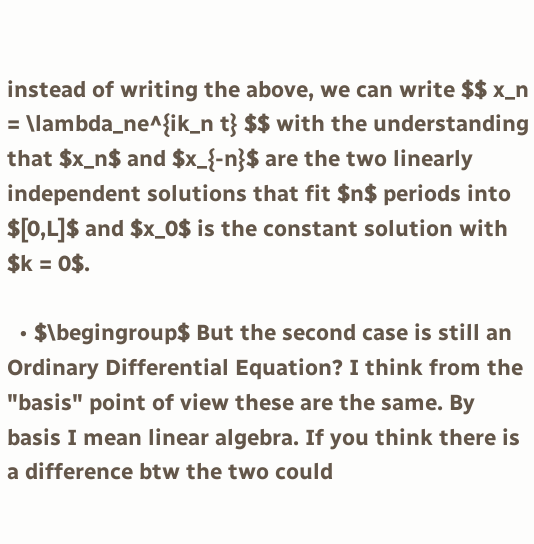instead of writing the above, we can write $$ x_n = \lambda_ne^{ik_n t} $$ with the understanding that $x_n$ and $x_{-n}$ are the two linearly independent solutions that fit $n$ periods into $[0,L]$ and $x_0$ is the constant solution with $k = 0$.

  • $\begingroup$ But the second case is still an Ordinary Differential Equation? I think from the "basis" point of view these are the same. By basis I mean linear algebra. If you think there is a difference btw the two could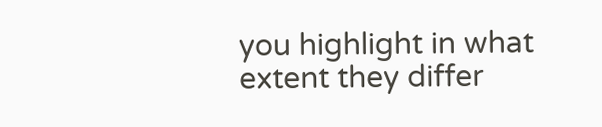you highlight in what extent they differ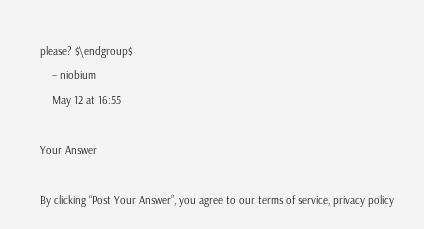please? $\endgroup$
    – niobium
    May 12 at 16:55

Your Answer

By clicking “Post Your Answer”, you agree to our terms of service, privacy policy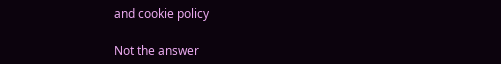and cookie policy

Not the answer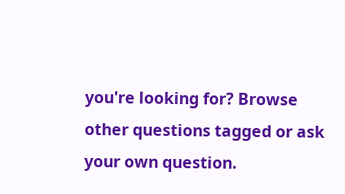you're looking for? Browse other questions tagged or ask your own question.